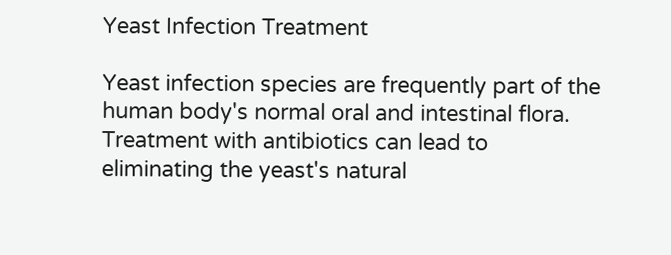Yeast Infection Treatment

Yeast infection species are frequently part of the human body's normal oral and intestinal flora. Treatment with antibiotics can lead to eliminating the yeast's natural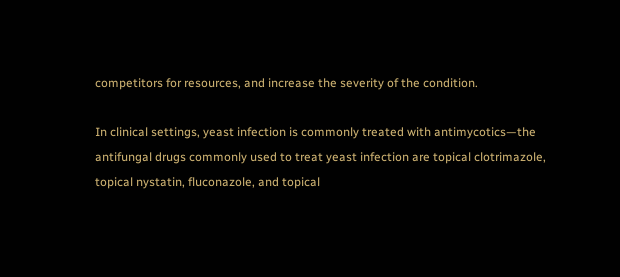competitors for resources, and increase the severity of the condition.

In clinical settings, yeast infection is commonly treated with antimycotics—the antifungal drugs commonly used to treat yeast infection are topical clotrimazole, topical nystatin, fluconazole, and topical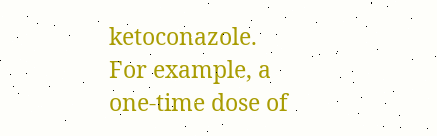ketoconazole. For example, a one-time dose of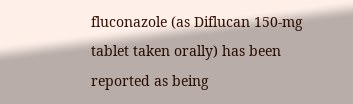fluconazole (as Diflucan 150-mg tablet taken orally) has been reported as being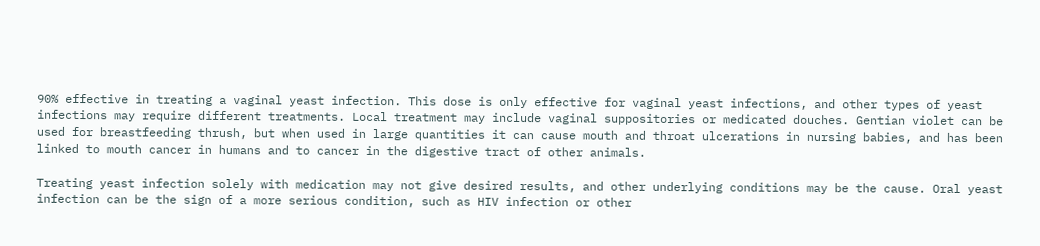90% effective in treating a vaginal yeast infection. This dose is only effective for vaginal yeast infections, and other types of yeast infections may require different treatments. Local treatment may include vaginal suppositories or medicated douches. Gentian violet can be used for breastfeeding thrush, but when used in large quantities it can cause mouth and throat ulcerations in nursing babies, and has been linked to mouth cancer in humans and to cancer in the digestive tract of other animals.

Treating yeast infection solely with medication may not give desired results, and other underlying conditions may be the cause. Oral yeast infection can be the sign of a more serious condition, such as HIV infection or other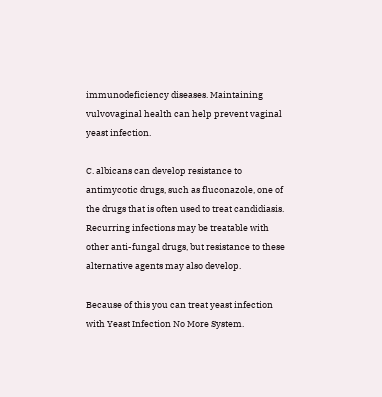immunodeficiency diseases. Maintaining vulvovaginal health can help prevent vaginal yeast infection.

C. albicans can develop resistance to antimycotic drugs, such as fluconazole, one of the drugs that is often used to treat candidiasis. Recurring infections may be treatable with other anti-fungal drugs, but resistance to these alternative agents may also develop.

Because of this you can treat yeast infection with Yeast Infection No More System.